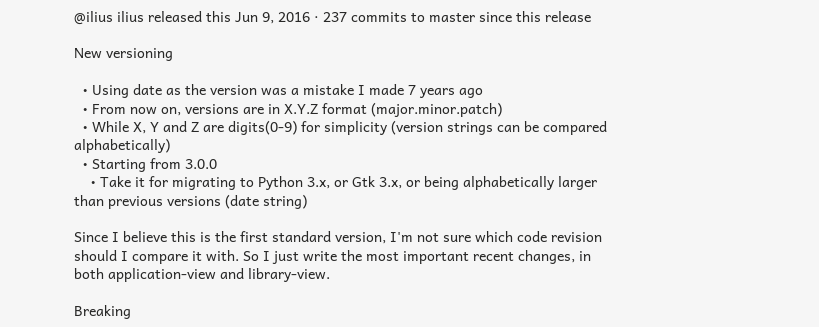@ilius ilius released this Jun 9, 2016 · 237 commits to master since this release

New versioning

  • Using date as the version was a mistake I made 7 years ago
  • From now on, versions are in X.Y.Z format (major.minor.patch)
  • While X, Y and Z are digits(0-9) for simplicity (version strings can be compared alphabetically)
  • Starting from 3.0.0
    • Take it for migrating to Python 3.x, or Gtk 3.x, or being alphabetically larger than previous versions (date string)

Since I believe this is the first standard version, I'm not sure which code revision should I compare it with. So I just write the most important recent changes, in both application-view and library-view.

Breaking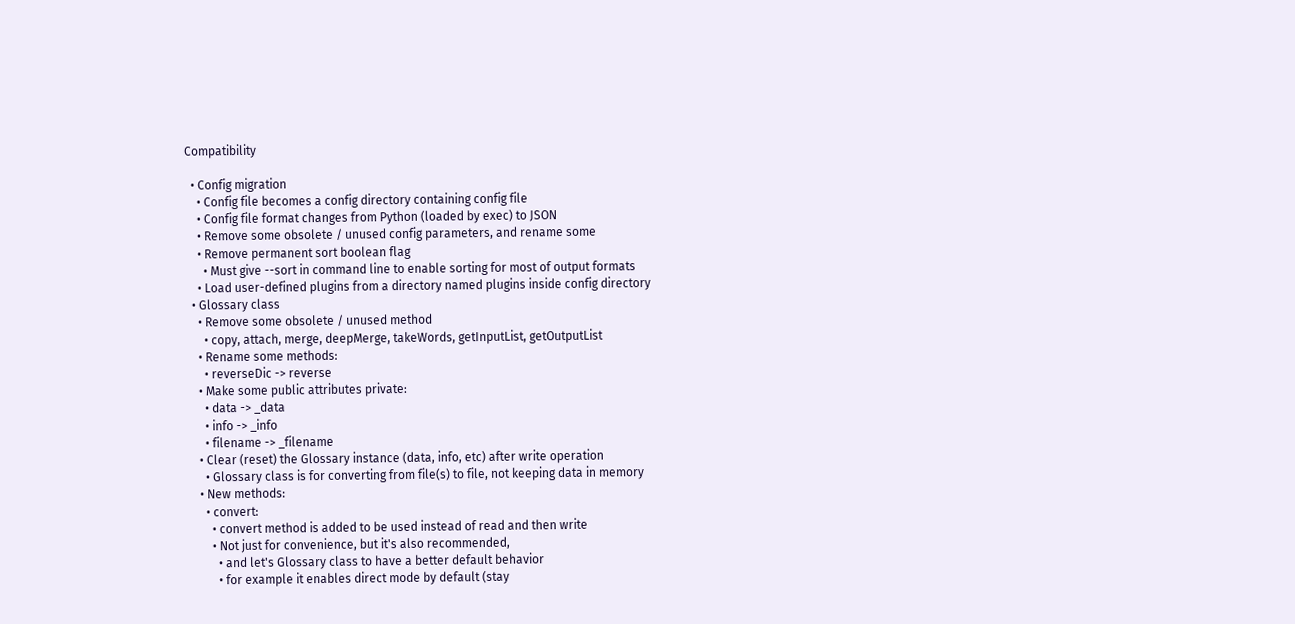Compatibility

  • Config migration
    • Config file becomes a config directory containing config file
    • Config file format changes from Python (loaded by exec) to JSON
    • Remove some obsolete / unused config parameters, and rename some
    • Remove permanent sort boolean flag
      • Must give --sort in command line to enable sorting for most of output formats
    • Load user-defined plugins from a directory named plugins inside config directory
  • Glossary class
    • Remove some obsolete / unused method
      • copy, attach, merge, deepMerge, takeWords, getInputList, getOutputList
    • Rename some methods:
      • reverseDic -> reverse
    • Make some public attributes private:
      • data -> _data
      • info -> _info
      • filename -> _filename
    • Clear (reset) the Glossary instance (data, info, etc) after write operation
      • Glossary class is for converting from file(s) to file, not keeping data in memory
    • New methods:
      • convert:
        • convert method is added to be used instead of read and then write
        • Not just for convenience, but it's also recommended,
          • and let's Glossary class to have a better default behavior
          • for example it enables direct mode by default (stay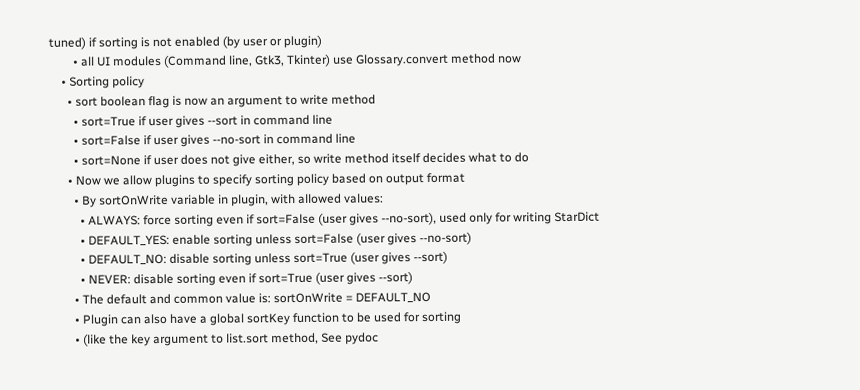tuned) if sorting is not enabled (by user or plugin)
        • all UI modules (Command line, Gtk3, Tkinter) use Glossary.convert method now
    • Sorting policy
      • sort boolean flag is now an argument to write method
        • sort=True if user gives --sort in command line
        • sort=False if user gives --no-sort in command line
        • sort=None if user does not give either, so write method itself decides what to do
      • Now we allow plugins to specify sorting policy based on output format
        • By sortOnWrite variable in plugin, with allowed values:
          • ALWAYS: force sorting even if sort=False (user gives --no-sort), used only for writing StarDict
          • DEFAULT_YES: enable sorting unless sort=False (user gives --no-sort)
          • DEFAULT_NO: disable sorting unless sort=True (user gives --sort)
          • NEVER: disable sorting even if sort=True (user gives --sort)
        • The default and common value is: sortOnWrite = DEFAULT_NO
        • Plugin can also have a global sortKey function to be used for sorting
        • (like the key argument to list.sort method, See pydoc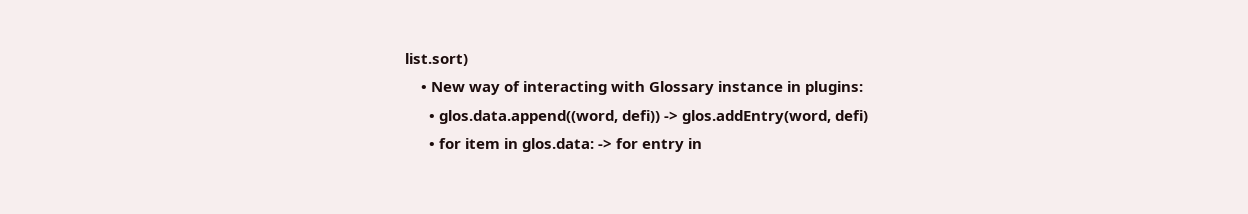list.sort)
    • New way of interacting with Glossary instance in plugins:
      • glos.data.append((word, defi)) -> glos.addEntry(word, defi)
      • for item in glos.data: -> for entry in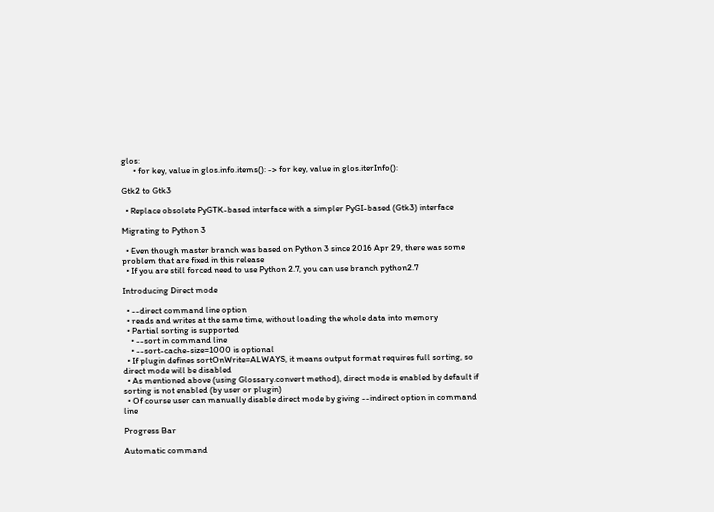glos:
      • for key, value in glos.info.items(): -> for key, value in glos.iterInfo():

Gtk2 to Gtk3

  • Replace obsolete PyGTK-based interface with a simpler PyGI-based (Gtk3) interface

Migrating to Python 3

  • Even though master branch was based on Python 3 since 2016 Apr 29, there was some problem that are fixed in this release
  • If you are still forced need to use Python 2.7, you can use branch python2.7

Introducing Direct mode

  • --direct command line option
  • reads and writes at the same time, without loading the whole data into memory
  • Partial sorting is supported
    • --sort in command line
    • --sort-cache-size=1000 is optional
  • If plugin defines sortOnWrite=ALWAYS, it means output format requires full sorting, so direct mode will be disabled
  • As mentioned above (using Glossary.convert method), direct mode is enabled by default if sorting is not enabled (by user or plugin)
  • Of course user can manually disable direct mode by giving --indirect option in command line

Progress Bar

Automatic command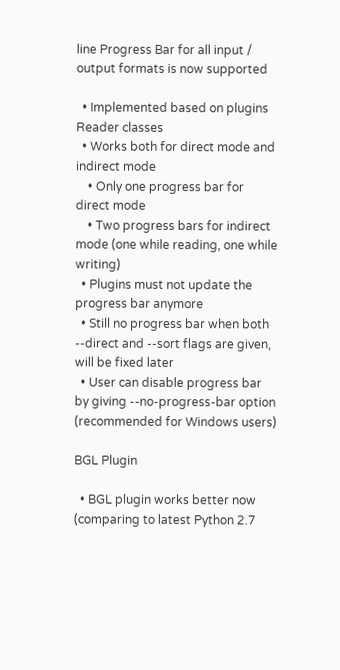line Progress Bar for all input / output formats is now supported

  • Implemented based on plugins Reader classes
  • Works both for direct mode and indirect mode
    • Only one progress bar for direct mode
    • Two progress bars for indirect mode (one while reading, one while writing)
  • Plugins must not update the progress bar anymore
  • Still no progress bar when both --direct and --sort flags are given, will be fixed later
  • User can disable progress bar by giving --no-progress-bar option (recommended for Windows users)

BGL Plugin

  • BGL plugin works better now (comparing to latest Python 2.7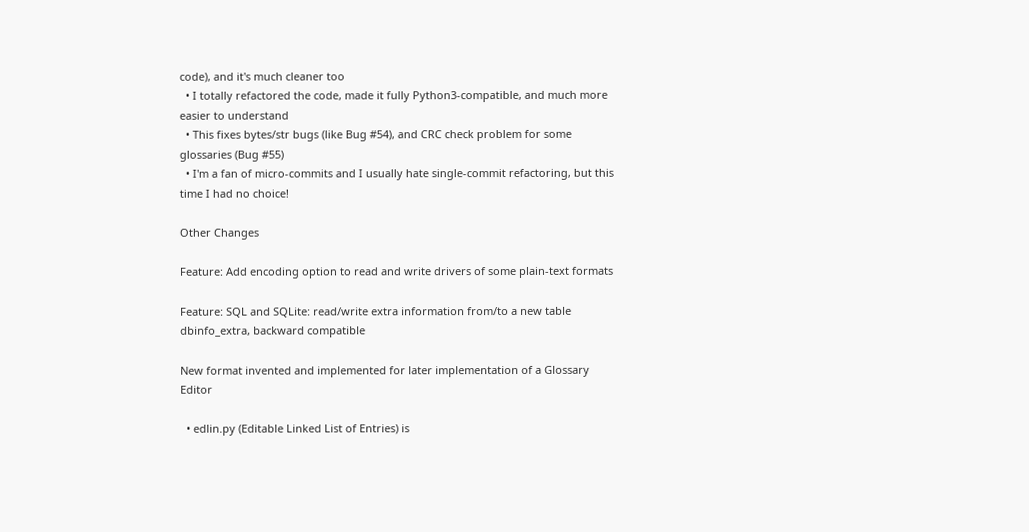code), and it's much cleaner too
  • I totally refactored the code, made it fully Python3-compatible, and much more easier to understand
  • This fixes bytes/str bugs (like Bug #54), and CRC check problem for some glossaries (Bug #55)
  • I'm a fan of micro-commits and I usually hate single-commit refactoring, but this time I had no choice!

Other Changes

Feature: Add encoding option to read and write drivers of some plain-text formats

Feature: SQL and SQLite: read/write extra information from/to a new table dbinfo_extra, backward compatible

New format invented and implemented for later implementation of a Glossary Editor

  • edlin.py (Editable Linked List of Entries) is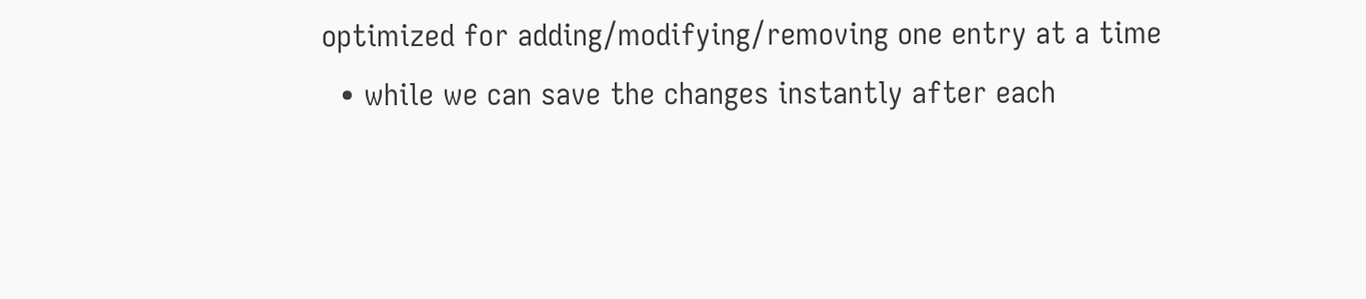optimized for adding/modifying/removing one entry at a time
  • while we can save the changes instantly after each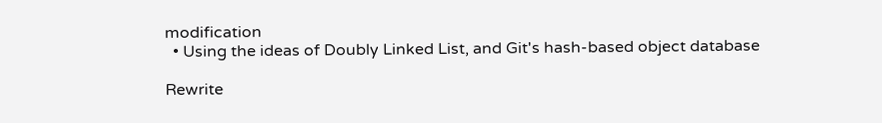modification
  • Using the ideas of Doubly Linked List, and Git's hash-based object database

Rewrite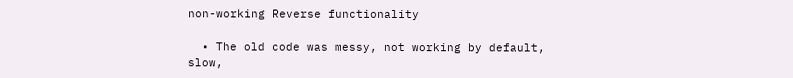non-working Reverse functionality

  • The old code was messy, not working by default, slow,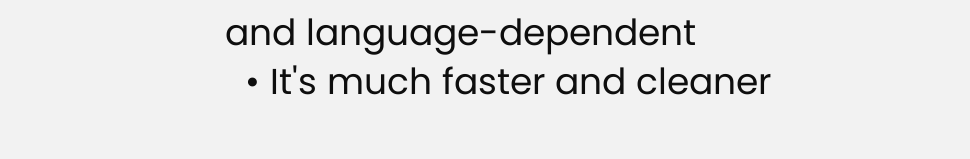and language-dependent
  • It's much faster and cleaner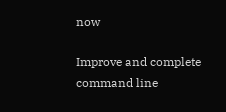now

Improve and complete command line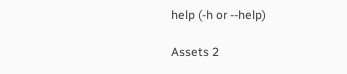help (-h or --help)

Assets 2